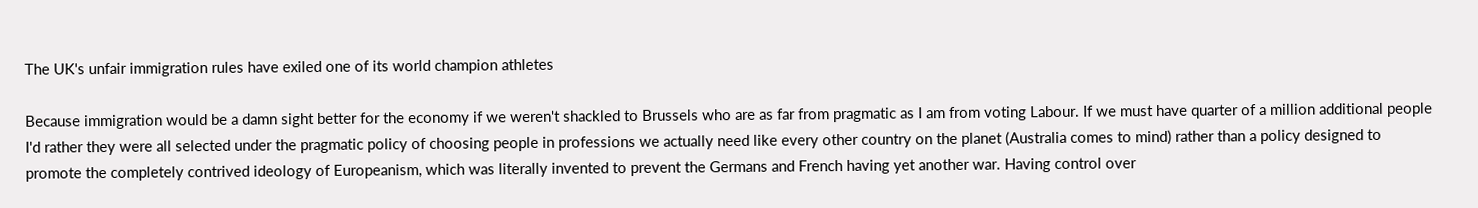The UK's unfair immigration rules have exiled one of its world champion athletes

Because immigration would be a damn sight better for the economy if we weren't shackled to Brussels who are as far from pragmatic as I am from voting Labour. If we must have quarter of a million additional people I'd rather they were all selected under the pragmatic policy of choosing people in professions we actually need like every other country on the planet (Australia comes to mind) rather than a policy designed to promote the completely contrived ideology of Europeanism, which was literally invented to prevent the Germans and French having yet another war. Having control over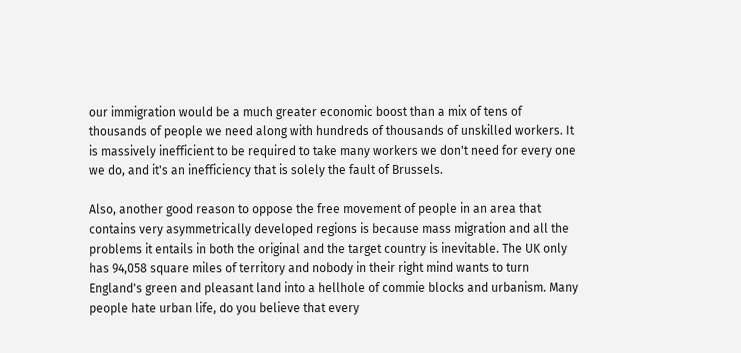our immigration would be a much greater economic boost than a mix of tens of thousands of people we need along with hundreds of thousands of unskilled workers. It is massively inefficient to be required to take many workers we don't need for every one we do, and it's an inefficiency that is solely the fault of Brussels.

Also, another good reason to oppose the free movement of people in an area that contains very asymmetrically developed regions is because mass migration and all the problems it entails in both the original and the target country is inevitable. The UK only has 94,058 square miles of territory and nobody in their right mind wants to turn England's green and pleasant land into a hellhole of commie blocks and urbanism. Many people hate urban life, do you believe that every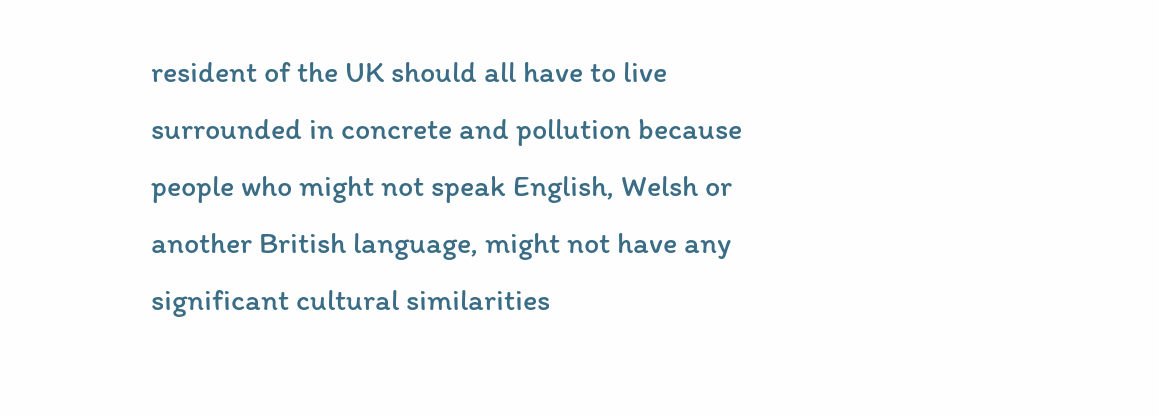resident of the UK should all have to live surrounded in concrete and pollution because people who might not speak English, Welsh or another British language, might not have any significant cultural similarities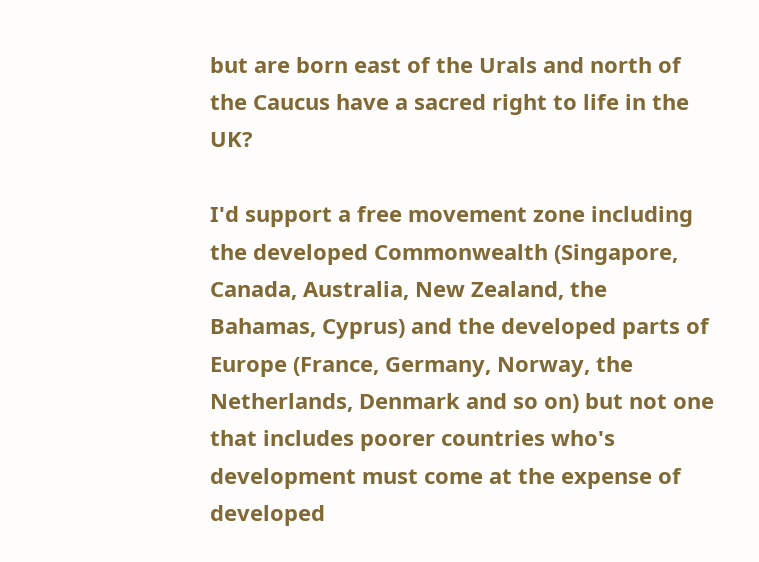but are born east of the Urals and north of the Caucus have a sacred right to life in the UK?

I'd support a free movement zone including the developed Commonwealth (Singapore, Canada, Australia, New Zealand, the Bahamas, Cyprus) and the developed parts of Europe (France, Germany, Norway, the Netherlands, Denmark and so on) but not one that includes poorer countries who's development must come at the expense of developed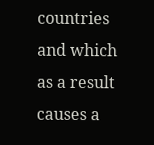countries and which as a result causes a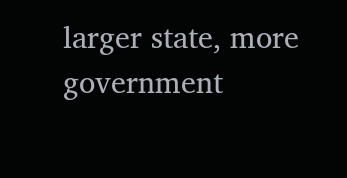larger state, more government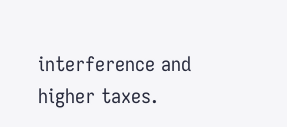interference and higher taxes.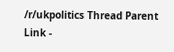/r/ukpolitics Thread Parent Link -